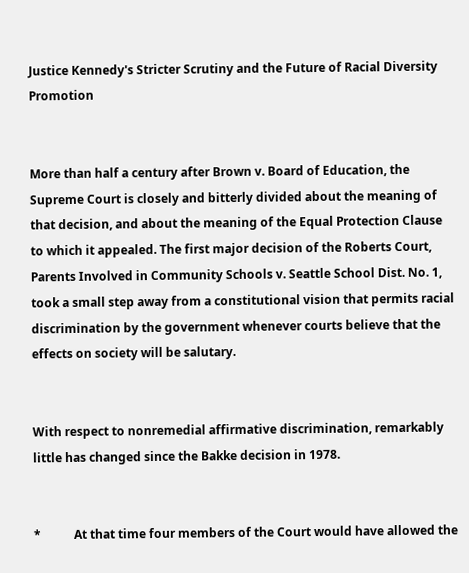Justice Kennedy's Stricter Scrutiny and the Future of Racial Diversity Promotion


More than half a century after Brown v. Board of Education, the Supreme Court is closely and bitterly divided about the meaning of that decision, and about the meaning of the Equal Protection Clause to which it appealed. The first major decision of the Roberts Court, Parents Involved in Community Schools v. Seattle School Dist. No. 1, took a small step away from a constitutional vision that permits racial discrimination by the government whenever courts believe that the effects on society will be salutary.


With respect to nonremedial affirmative discrimination, remarkably little has changed since the Bakke decision in 1978.


*           At that time four members of the Court would have allowed the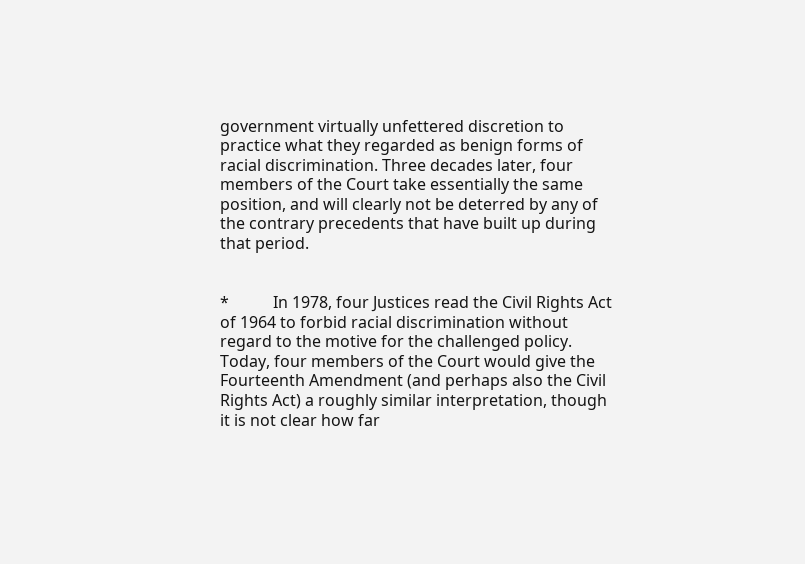government virtually unfettered discretion to practice what they regarded as benign forms of racial discrimination. Three decades later, four members of the Court take essentially the same position, and will clearly not be deterred by any of the contrary precedents that have built up during that period.


*           In 1978, four Justices read the Civil Rights Act of 1964 to forbid racial discrimination without regard to the motive for the challenged policy. Today, four members of the Court would give the Fourteenth Amendment (and perhaps also the Civil Rights Act) a roughly similar interpretation, though it is not clear how far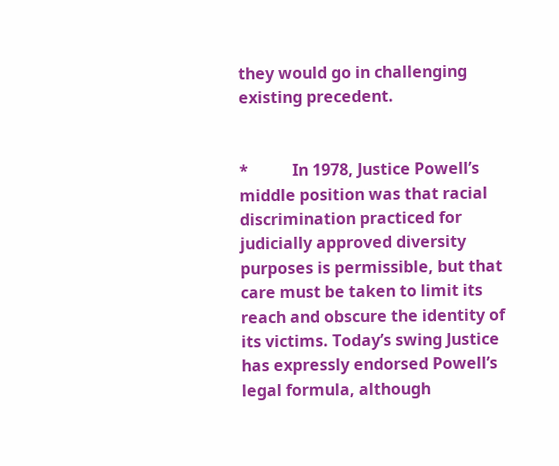they would go in challenging existing precedent.


*           In 1978, Justice Powell’s middle position was that racial discrimination practiced for judicially approved diversity purposes is permissible, but that care must be taken to limit its reach and obscure the identity of its victims. Today’s swing Justice has expressly endorsed Powell’s legal formula, although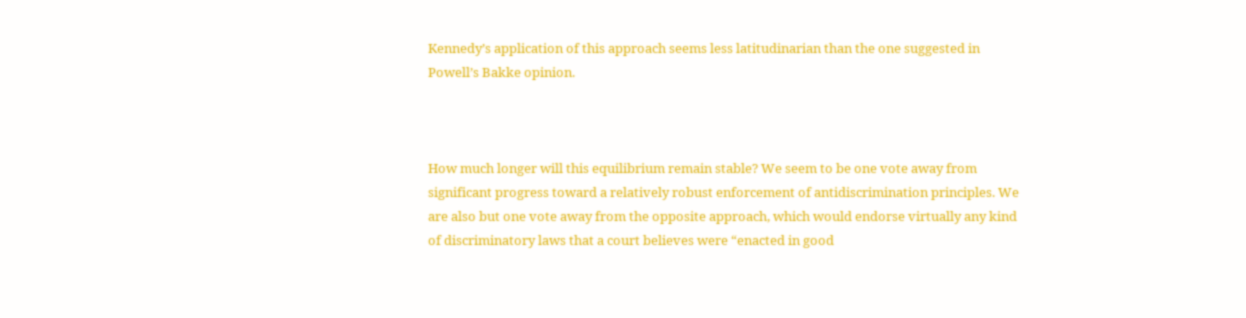Kennedy’s application of this approach seems less latitudinarian than the one suggested in Powell’s Bakke opinion.



How much longer will this equilibrium remain stable? We seem to be one vote away from significant progress toward a relatively robust enforcement of antidiscrimination principles. We are also but one vote away from the opposite approach, which would endorse virtually any kind of discriminatory laws that a court believes were “enacted in good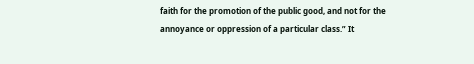faith for the promotion of the public good, and not for the annoyance or oppression of a particular class.” It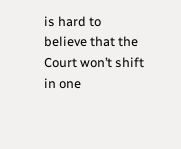is hard to believe that the Court won’t shift in one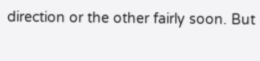direction or the other fairly soon. But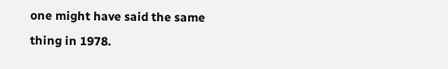one might have said the same thing in 1978.